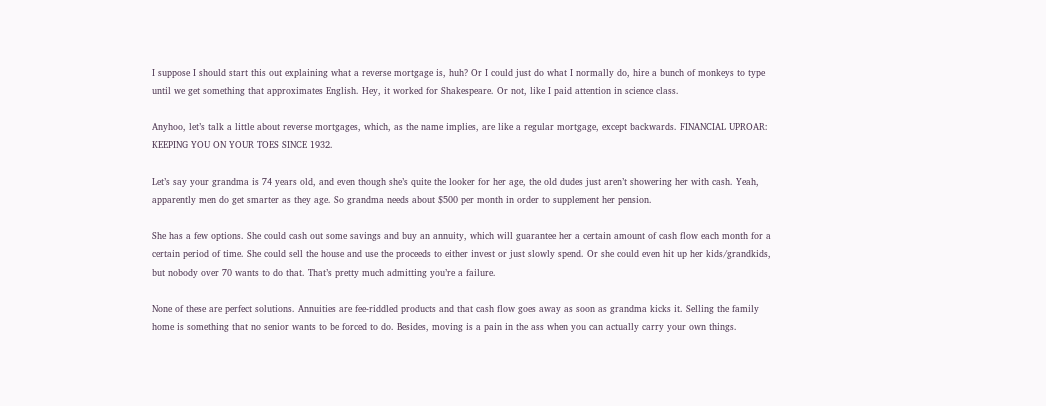I suppose I should start this out explaining what a reverse mortgage is, huh? Or I could just do what I normally do, hire a bunch of monkeys to type until we get something that approximates English. Hey, it worked for Shakespeare. Or not, like I paid attention in science class.

Anyhoo, let’s talk a little about reverse mortgages, which, as the name implies, are like a regular mortgage, except backwards. FINANCIAL UPROAR: KEEPING YOU ON YOUR TOES SINCE 1932.

Let’s say your grandma is 74 years old, and even though she’s quite the looker for her age, the old dudes just aren’t showering her with cash. Yeah, apparently men do get smarter as they age. So grandma needs about $500 per month in order to supplement her pension.

She has a few options. She could cash out some savings and buy an annuity, which will guarantee her a certain amount of cash flow each month for a certain period of time. She could sell the house and use the proceeds to either invest or just slowly spend. Or she could even hit up her kids/grandkids, but nobody over 70 wants to do that. That’s pretty much admitting you’re a failure.

None of these are perfect solutions. Annuities are fee-riddled products and that cash flow goes away as soon as grandma kicks it. Selling the family home is something that no senior wants to be forced to do. Besides, moving is a pain in the ass when you can actually carry your own things.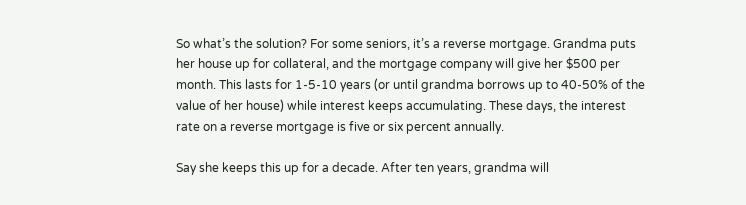So what’s the solution? For some seniors, it’s a reverse mortgage. Grandma puts her house up for collateral, and the mortgage company will give her $500 per month. This lasts for 1-5-10 years (or until grandma borrows up to 40-50% of the value of her house) while interest keeps accumulating. These days, the interest rate on a reverse mortgage is five or six percent annually.

Say she keeps this up for a decade. After ten years, grandma will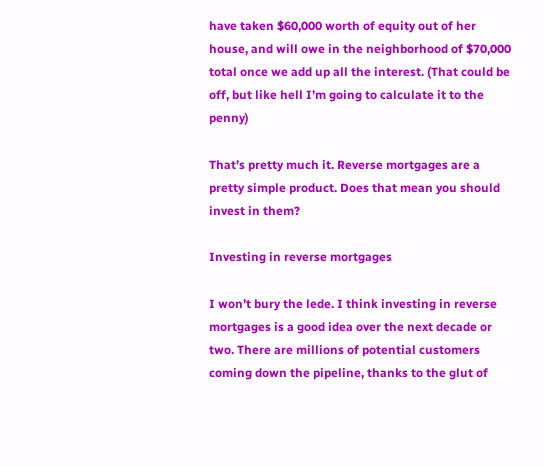have taken $60,000 worth of equity out of her house, and will owe in the neighborhood of $70,000 total once we add up all the interest. (That could be off, but like hell I’m going to calculate it to the penny)

That’s pretty much it. Reverse mortgages are a pretty simple product. Does that mean you should invest in them?

Investing in reverse mortgages

I won’t bury the lede. I think investing in reverse mortgages is a good idea over the next decade or two. There are millions of potential customers coming down the pipeline, thanks to the glut of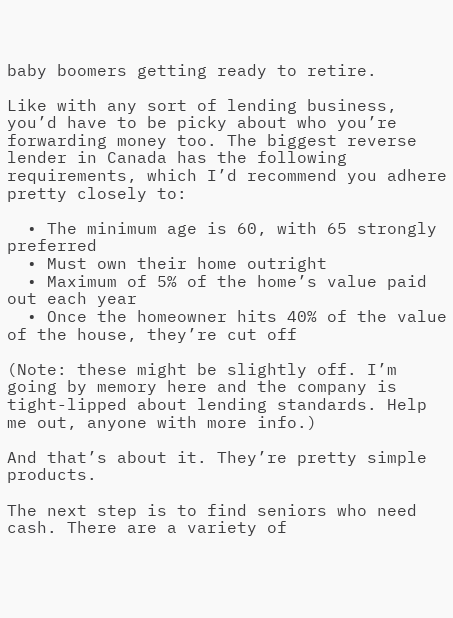baby boomers getting ready to retire.

Like with any sort of lending business, you’d have to be picky about who you’re forwarding money too. The biggest reverse lender in Canada has the following requirements, which I’d recommend you adhere pretty closely to:

  • The minimum age is 60, with 65 strongly preferred
  • Must own their home outright
  • Maximum of 5% of the home’s value paid out each year
  • Once the homeowner hits 40% of the value of the house, they’re cut off

(Note: these might be slightly off. I’m going by memory here and the company is tight-lipped about lending standards. Help me out, anyone with more info.)

And that’s about it. They’re pretty simple products.

The next step is to find seniors who need cash. There are a variety of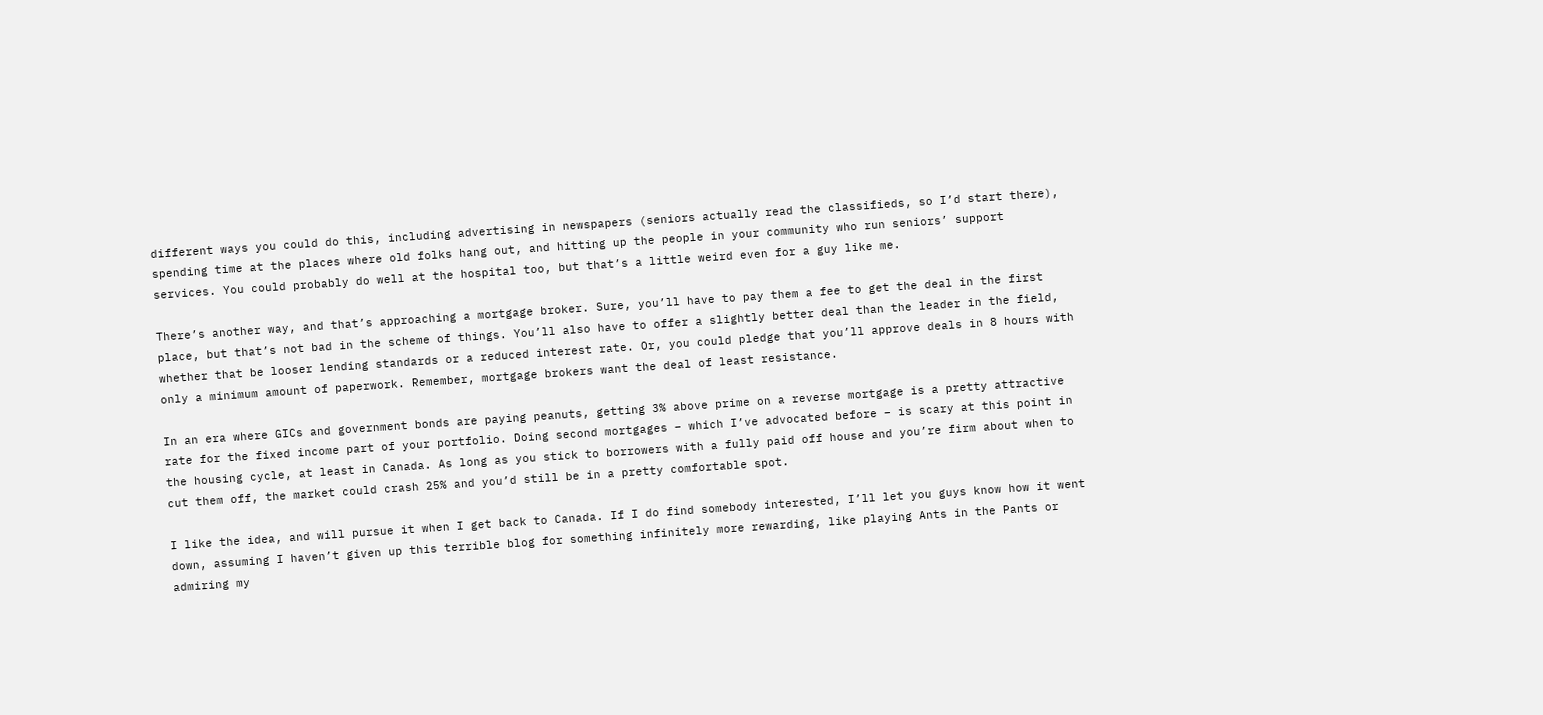different ways you could do this, including advertising in newspapers (seniors actually read the classifieds, so I’d start there), spending time at the places where old folks hang out, and hitting up the people in your community who run seniors’ support services. You could probably do well at the hospital too, but that’s a little weird even for a guy like me.

There’s another way, and that’s approaching a mortgage broker. Sure, you’ll have to pay them a fee to get the deal in the first place, but that’s not bad in the scheme of things. You’ll also have to offer a slightly better deal than the leader in the field, whether that be looser lending standards or a reduced interest rate. Or, you could pledge that you’ll approve deals in 8 hours with only a minimum amount of paperwork. Remember, mortgage brokers want the deal of least resistance.

In an era where GICs and government bonds are paying peanuts, getting 3% above prime on a reverse mortgage is a pretty attractive rate for the fixed income part of your portfolio. Doing second mortgages – which I’ve advocated before – is scary at this point in the housing cycle, at least in Canada. As long as you stick to borrowers with a fully paid off house and you’re firm about when to cut them off, the market could crash 25% and you’d still be in a pretty comfortable spot.

I like the idea, and will pursue it when I get back to Canada. If I do find somebody interested, I’ll let you guys know how it went down, assuming I haven’t given up this terrible blog for something infinitely more rewarding, like playing Ants in the Pants or admiring my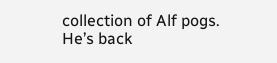collection of Alf pogs. He’s back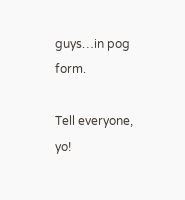guys…in pog form.

Tell everyone, yo!